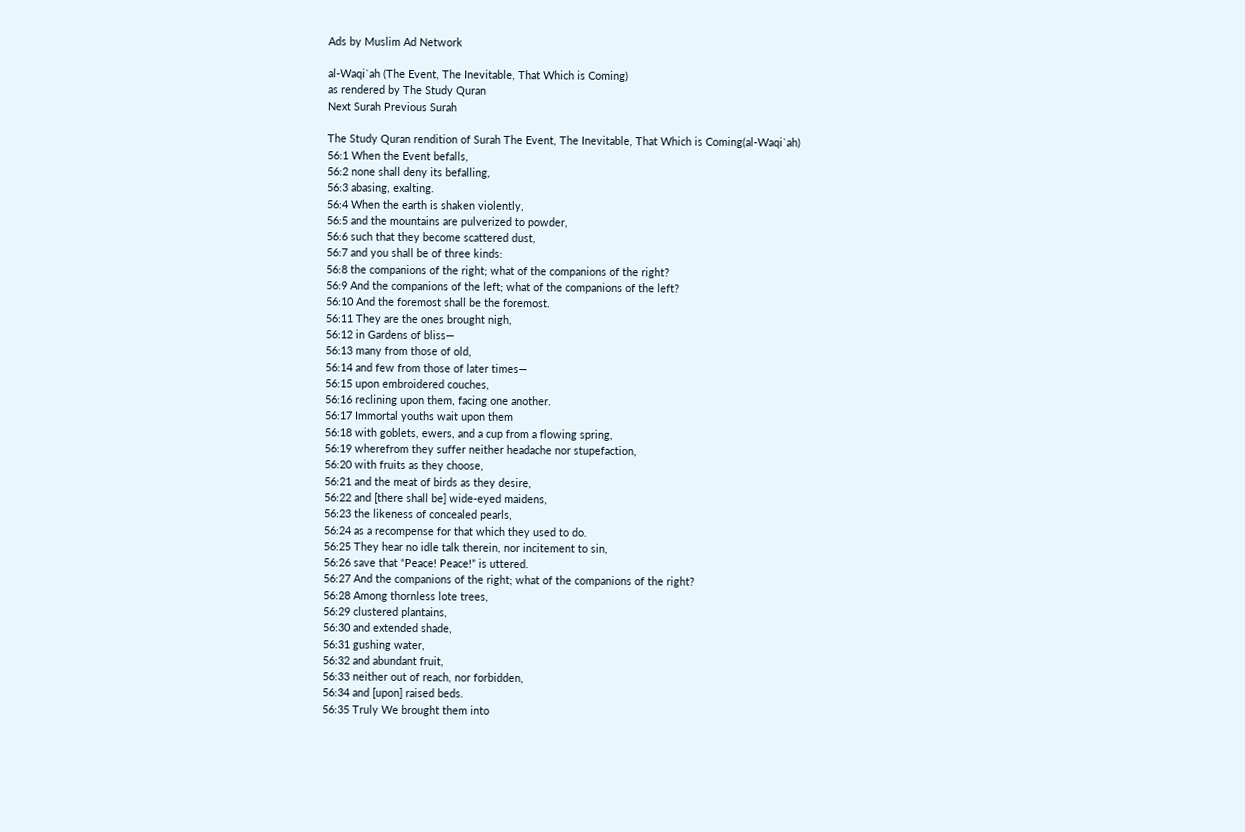Ads by Muslim Ad Network

al-Waqi`ah (The Event, The Inevitable, That Which is Coming)
as rendered by The Study Quran
Next Surah Previous Surah

The Study Quran rendition of Surah The Event, The Inevitable, That Which is Coming(al-Waqi`ah)
56:1 When the Event befalls,
56:2 none shall deny its befalling,
56:3 abasing, exalting.
56:4 When the earth is shaken violently,
56:5 and the mountains are pulverized to powder,
56:6 such that they become scattered dust,
56:7 and you shall be of three kinds:
56:8 the companions of the right; what of the companions of the right?
56:9 And the companions of the left; what of the companions of the left?
56:10 And the foremost shall be the foremost.
56:11 They are the ones brought nigh,
56:12 in Gardens of bliss—
56:13 many from those of old,
56:14 and few from those of later times—
56:15 upon embroidered couches,
56:16 reclining upon them, facing one another.
56:17 Immortal youths wait upon them
56:18 with goblets, ewers, and a cup from a flowing spring,
56:19 wherefrom they suffer neither headache nor stupefaction,
56:20 with fruits as they choose,
56:21 and the meat of birds as they desire,
56:22 and [there shall be] wide-eyed maidens,
56:23 the likeness of concealed pearls,
56:24 as a recompense for that which they used to do.
56:25 They hear no idle talk therein, nor incitement to sin,
56:26 save that “Peace! Peace!” is uttered.
56:27 And the companions of the right; what of the companions of the right?
56:28 Among thornless lote trees,
56:29 clustered plantains,
56:30 and extended shade,
56:31 gushing water,
56:32 and abundant fruit,
56:33 neither out of reach, nor forbidden,
56:34 and [upon] raised beds.
56:35 Truly We brought them into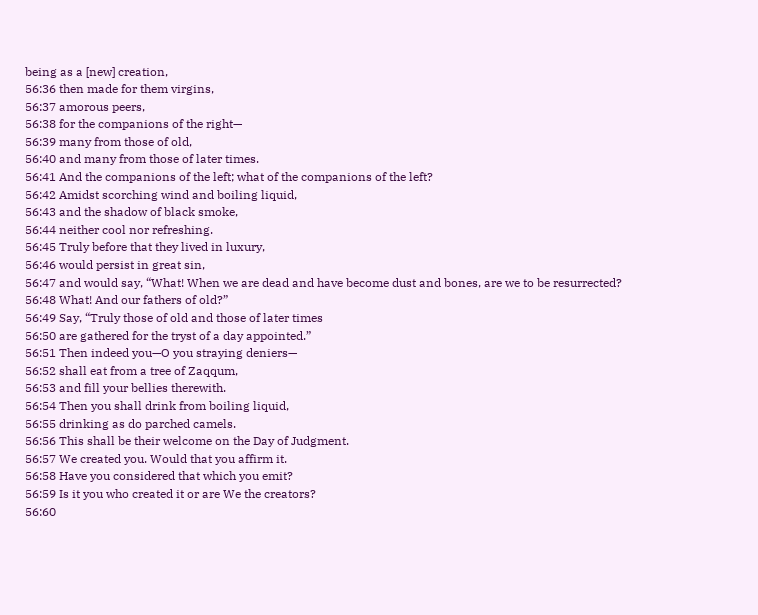being as a [new] creation,
56:36 then made for them virgins,
56:37 amorous peers,
56:38 for the companions of the right—
56:39 many from those of old,
56:40 and many from those of later times.
56:41 And the companions of the left; what of the companions of the left?
56:42 Amidst scorching wind and boiling liquid,
56:43 and the shadow of black smoke,
56:44 neither cool nor refreshing.
56:45 Truly before that they lived in luxury,
56:46 would persist in great sin,
56:47 and would say, “What! When we are dead and have become dust and bones, are we to be resurrected?
56:48 What! And our fathers of old?”
56:49 Say, “Truly those of old and those of later times
56:50 are gathered for the tryst of a day appointed.”
56:51 Then indeed you—O you straying deniers—
56:52 shall eat from a tree of Zaqqum,
56:53 and fill your bellies therewith.
56:54 Then you shall drink from boiling liquid,
56:55 drinking as do parched camels.
56:56 This shall be their welcome on the Day of Judgment.
56:57 We created you. Would that you affirm it.
56:58 Have you considered that which you emit?
56:59 Is it you who created it or are We the creators?
56:60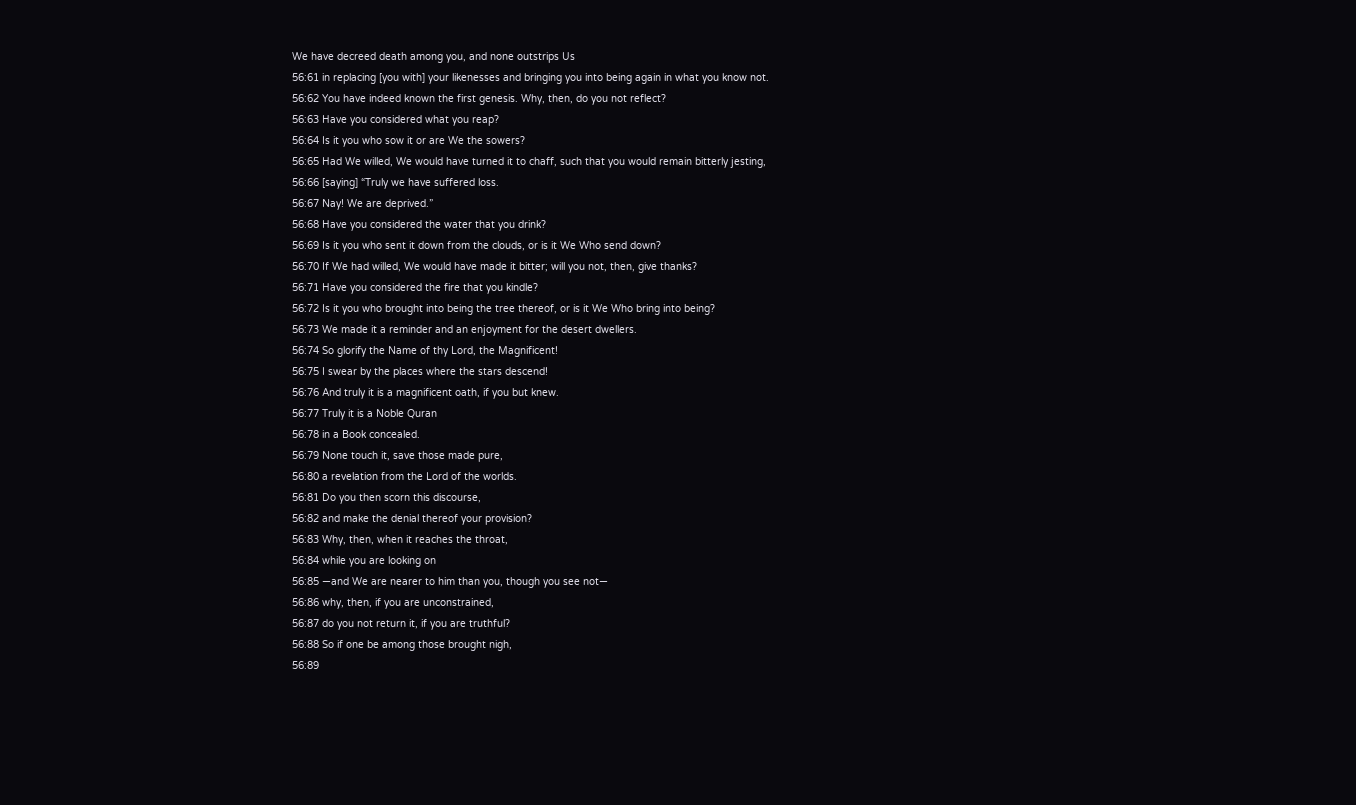We have decreed death among you, and none outstrips Us
56:61 in replacing [you with] your likenesses and bringing you into being again in what you know not.
56:62 You have indeed known the first genesis. Why, then, do you not reflect?
56:63 Have you considered what you reap?
56:64 Is it you who sow it or are We the sowers?
56:65 Had We willed, We would have turned it to chaff, such that you would remain bitterly jesting,
56:66 [saying] “Truly we have suffered loss.
56:67 Nay! We are deprived.”
56:68 Have you considered the water that you drink?
56:69 Is it you who sent it down from the clouds, or is it We Who send down?
56:70 If We had willed, We would have made it bitter; will you not, then, give thanks?
56:71 Have you considered the fire that you kindle?
56:72 Is it you who brought into being the tree thereof, or is it We Who bring into being?
56:73 We made it a reminder and an enjoyment for the desert dwellers.
56:74 So glorify the Name of thy Lord, the Magnificent!
56:75 I swear by the places where the stars descend!
56:76 And truly it is a magnificent oath, if you but knew.
56:77 Truly it is a Noble Quran
56:78 in a Book concealed.
56:79 None touch it, save those made pure,
56:80 a revelation from the Lord of the worlds.
56:81 Do you then scorn this discourse,
56:82 and make the denial thereof your provision?
56:83 Why, then, when it reaches the throat,
56:84 while you are looking on
56:85 —and We are nearer to him than you, though you see not—
56:86 why, then, if you are unconstrained,
56:87 do you not return it, if you are truthful?
56:88 So if one be among those brought nigh,
56:89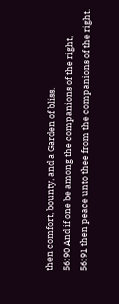then comfort, bounty, and a Garden of bliss.
56:90 And if one be among the companions of the right,
56:91 then peace unto thee from the companions of the right.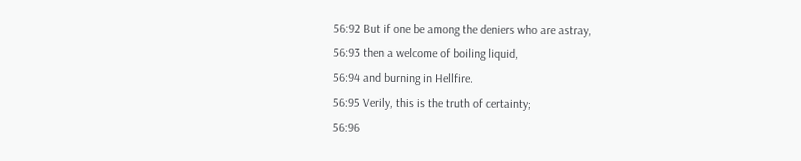56:92 But if one be among the deniers who are astray,
56:93 then a welcome of boiling liquid,
56:94 and burning in Hellfire.
56:95 Verily, this is the truth of certainty;
56:96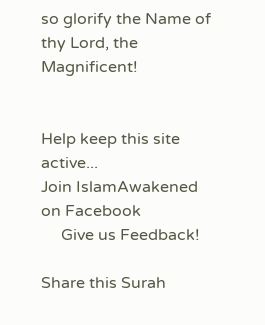so glorify the Name of thy Lord, the Magnificent!


Help keep this site active...
Join IslamAwakened
on Facebook
     Give us Feedback!

Share this Surah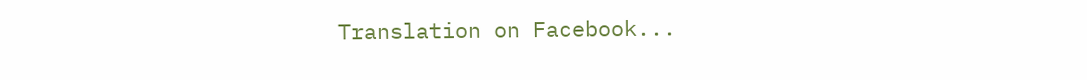Translation on Facebook...